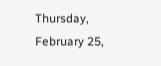Thursday, February 25,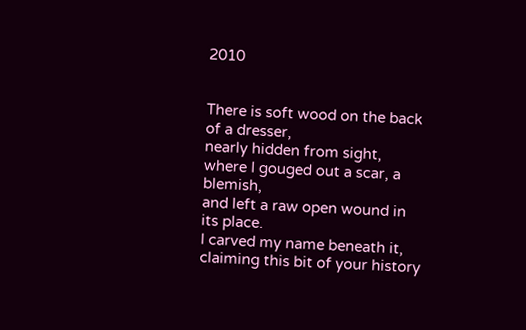2010


There is soft wood on the back of a dresser,
nearly hidden from sight,
where I gouged out a scar, a blemish,
and left a raw open wound in its place.
I carved my name beneath it,
claiming this bit of your history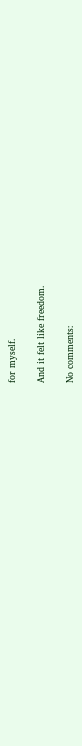for myself.

And it felt like freedom.

No comments: